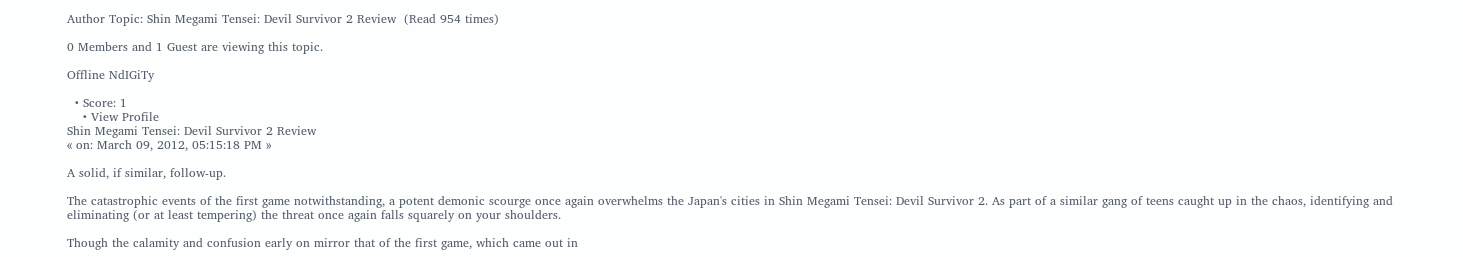Author Topic: Shin Megami Tensei: Devil Survivor 2 Review  (Read 954 times)

0 Members and 1 Guest are viewing this topic.

Offline NdIGiTy

  • Score: 1
    • View Profile
Shin Megami Tensei: Devil Survivor 2 Review
« on: March 09, 2012, 05:15:18 PM »

A solid, if similar, follow-up.

The catastrophic events of the first game notwithstanding, a potent demonic scourge once again overwhelms the Japan's cities in Shin Megami Tensei: Devil Survivor 2. As part of a similar gang of teens caught up in the chaos, identifying and eliminating (or at least tempering) the threat once again falls squarely on your shoulders.

Though the calamity and confusion early on mirror that of the first game, which came out in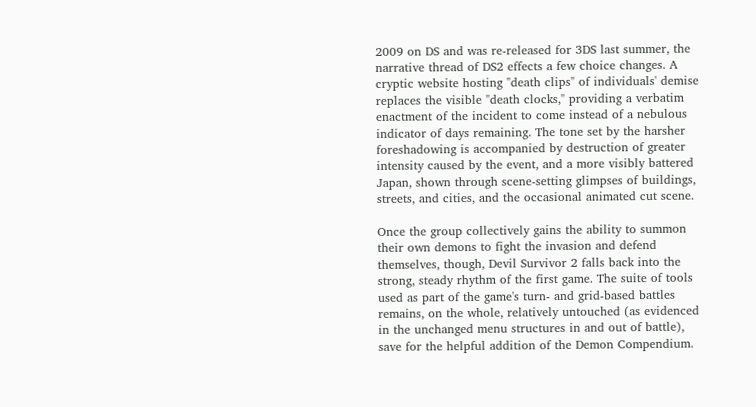2009 on DS and was re-released for 3DS last summer, the narrative thread of DS2 effects a few choice changes. A cryptic website hosting "death clips" of individuals' demise replaces the visible "death clocks," providing a verbatim enactment of the incident to come instead of a nebulous indicator of days remaining. The tone set by the harsher foreshadowing is accompanied by destruction of greater intensity caused by the event, and a more visibly battered Japan, shown through scene-setting glimpses of buildings, streets, and cities, and the occasional animated cut scene.

Once the group collectively gains the ability to summon their own demons to fight the invasion and defend themselves, though, Devil Survivor 2 falls back into the strong, steady rhythm of the first game. The suite of tools used as part of the game's turn- and grid-based battles remains, on the whole, relatively untouched (as evidenced in the unchanged menu structures in and out of battle), save for the helpful addition of the Demon Compendium.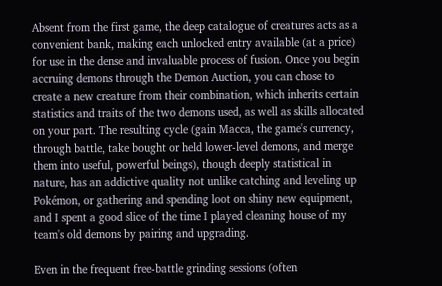Absent from the first game, the deep catalogue of creatures acts as a convenient bank, making each unlocked entry available (at a price) for use in the dense and invaluable process of fusion. Once you begin accruing demons through the Demon Auction, you can chose to create a new creature from their combination, which inherits certain statistics and traits of the two demons used, as well as skills allocated on your part. The resulting cycle (gain Macca, the game's currency, through battle, take bought or held lower-level demons, and merge them into useful, powerful beings), though deeply statistical in nature, has an addictive quality not unlike catching and leveling up Pokémon, or gathering and spending loot on shiny new equipment, and I spent a good slice of the time I played cleaning house of my team's old demons by pairing and upgrading.

Even in the frequent free-battle grinding sessions (often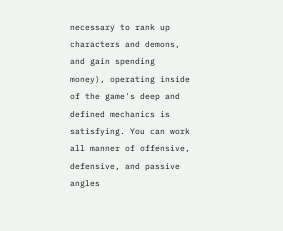necessary to rank up characters and demons, and gain spending money), operating inside of the game's deep and defined mechanics is satisfying. You can work all manner of offensive, defensive, and passive angles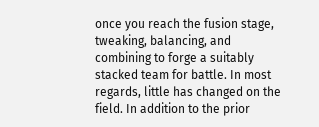once you reach the fusion stage, tweaking, balancing, and combining to forge a suitably stacked team for battle. In most regards, little has changed on the field. In addition to the prior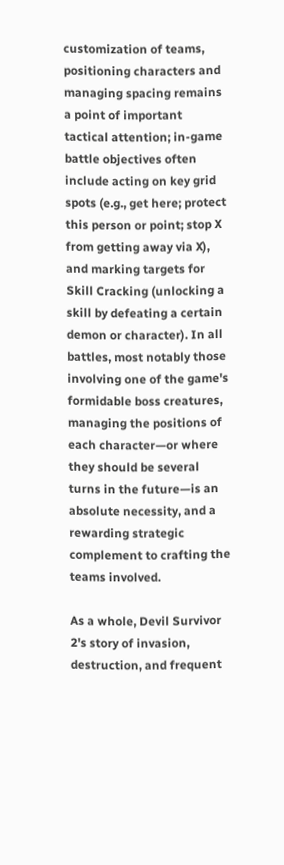customization of teams, positioning characters and managing spacing remains a point of important tactical attention; in-game battle objectives often include acting on key grid spots (e.g., get here; protect this person or point; stop X from getting away via X), and marking targets for Skill Cracking (unlocking a skill by defeating a certain demon or character). In all battles, most notably those involving one of the game's formidable boss creatures, managing the positions of each character—or where they should be several turns in the future—is an absolute necessity, and a rewarding strategic complement to crafting the teams involved.

As a whole, Devil Survivor 2's story of invasion, destruction, and frequent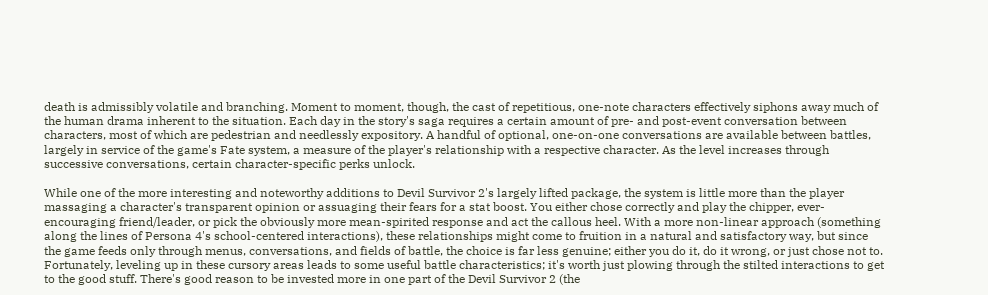death is admissibly volatile and branching. Moment to moment, though, the cast of repetitious, one-note characters effectively siphons away much of the human drama inherent to the situation. Each day in the story's saga requires a certain amount of pre- and post-event conversation between characters, most of which are pedestrian and needlessly expository. A handful of optional, one-on-one conversations are available between battles, largely in service of the game's Fate system, a measure of the player's relationship with a respective character. As the level increases through successive conversations, certain character-specific perks unlock.

While one of the more interesting and noteworthy additions to Devil Survivor 2's largely lifted package, the system is little more than the player massaging a character's transparent opinion or assuaging their fears for a stat boost. You either chose correctly and play the chipper, ever-encouraging friend/leader, or pick the obviously more mean-spirited response and act the callous heel. With a more non-linear approach (something along the lines of Persona 4's school-centered interactions), these relationships might come to fruition in a natural and satisfactory way, but since the game feeds only through menus, conversations, and fields of battle, the choice is far less genuine; either you do it, do it wrong, or just chose not to. Fortunately, leveling up in these cursory areas leads to some useful battle characteristics; it's worth just plowing through the stilted interactions to get to the good stuff. There's good reason to be invested more in one part of the Devil Survivor 2 (the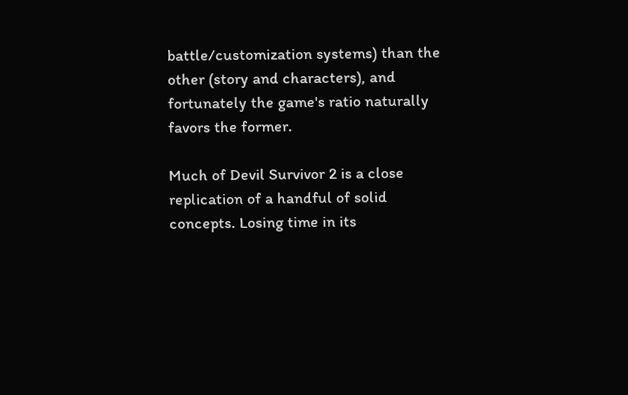battle/customization systems) than the other (story and characters), and fortunately the game's ratio naturally favors the former.

Much of Devil Survivor 2 is a close replication of a handful of solid concepts. Losing time in its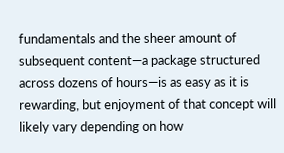fundamentals and the sheer amount of subsequent content—a package structured across dozens of hours—is as easy as it is rewarding, but enjoyment of that concept will likely vary depending on how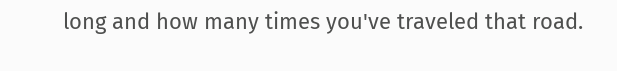long and how many times you've traveled that road.